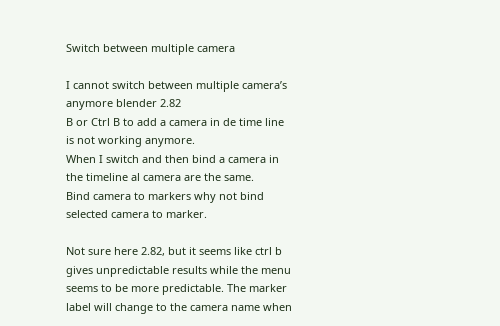Switch between multiple camera

I cannot switch between multiple camera’s anymore blender 2.82
B or Ctrl B to add a camera in de time line is not working anymore.
When I switch and then bind a camera in the timeline al camera are the same.
Bind camera to markers why not bind selected camera to marker.

Not sure here 2.82, but it seems like ctrl b gives unpredictable results while the menu seems to be more predictable. The marker label will change to the camera name when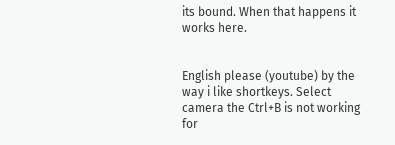its bound. When that happens it works here.


English please (youtube) by the way i like shortkeys. Select camera the Ctrl+B is not working for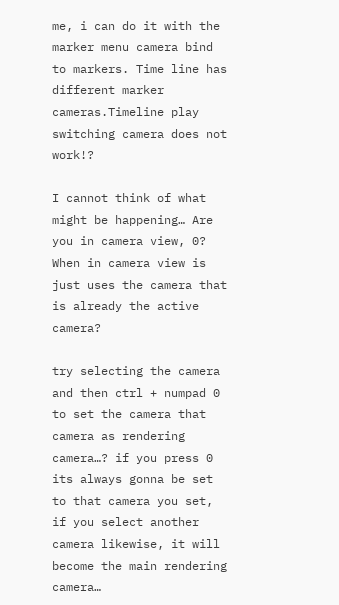me, i can do it with the marker menu camera bind to markers. Time line has different marker cameras.Timeline play switching camera does not work!?

I cannot think of what might be happening… Are you in camera view, 0? When in camera view is just uses the camera that is already the active camera?

try selecting the camera and then ctrl + numpad 0 to set the camera that camera as rendering camera…? if you press 0 its always gonna be set to that camera you set, if you select another camera likewise, it will become the main rendering camera…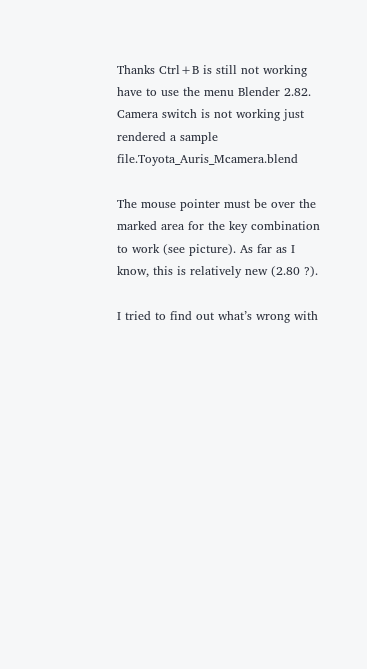Thanks Ctrl+B is still not working have to use the menu Blender 2.82. Camera switch is not working just rendered a sample file.Toyota_Auris_Mcamera.blend

The mouse pointer must be over the marked area for the key combination to work (see picture). As far as I know, this is relatively new (2.80 ?).

I tried to find out what’s wrong with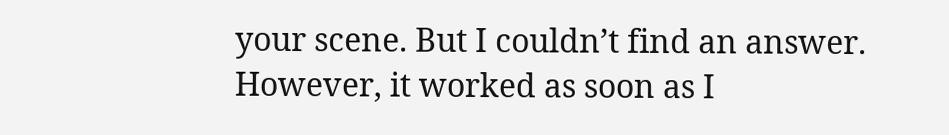your scene. But I couldn’t find an answer. However, it worked as soon as I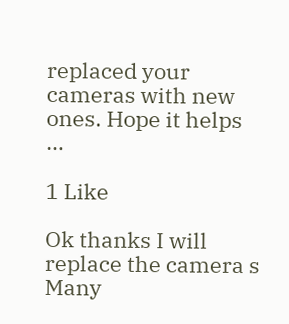replaced your cameras with new ones. Hope it helps …

1 Like

Ok thanks I will replace the camera s
Many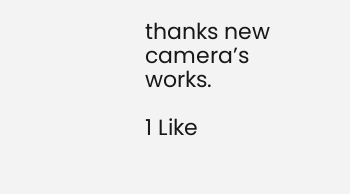thanks new camera’s works.

1 Like